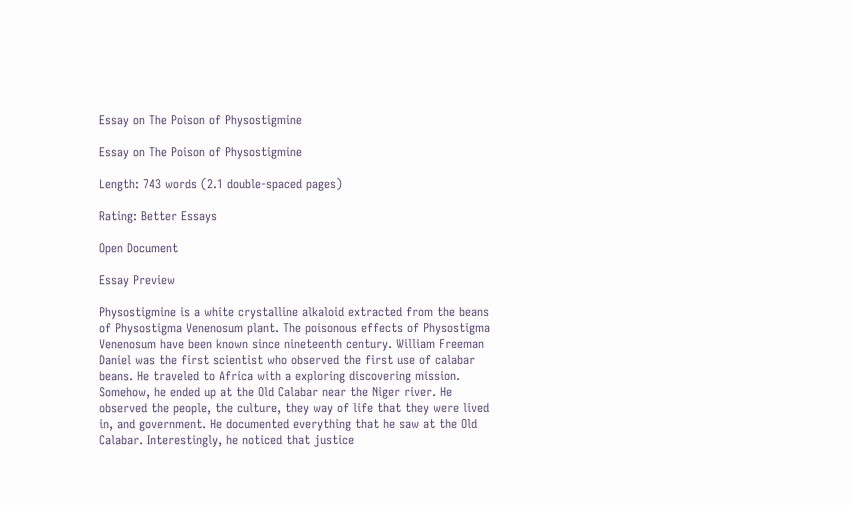Essay on The Poison of Physostigmine

Essay on The Poison of Physostigmine

Length: 743 words (2.1 double-spaced pages)

Rating: Better Essays

Open Document

Essay Preview

Physostigmine is a white crystalline alkaloid extracted from the beans of Physostigma Venenosum plant. The poisonous effects of Physostigma Venenosum have been known since nineteenth century. William Freeman Daniel was the first scientist who observed the first use of calabar beans. He traveled to Africa with a exploring discovering mission. Somehow, he ended up at the Old Calabar near the Niger river. He observed the people, the culture, they way of life that they were lived in, and government. He documented everything that he saw at the Old Calabar. Interestingly, he noticed that justice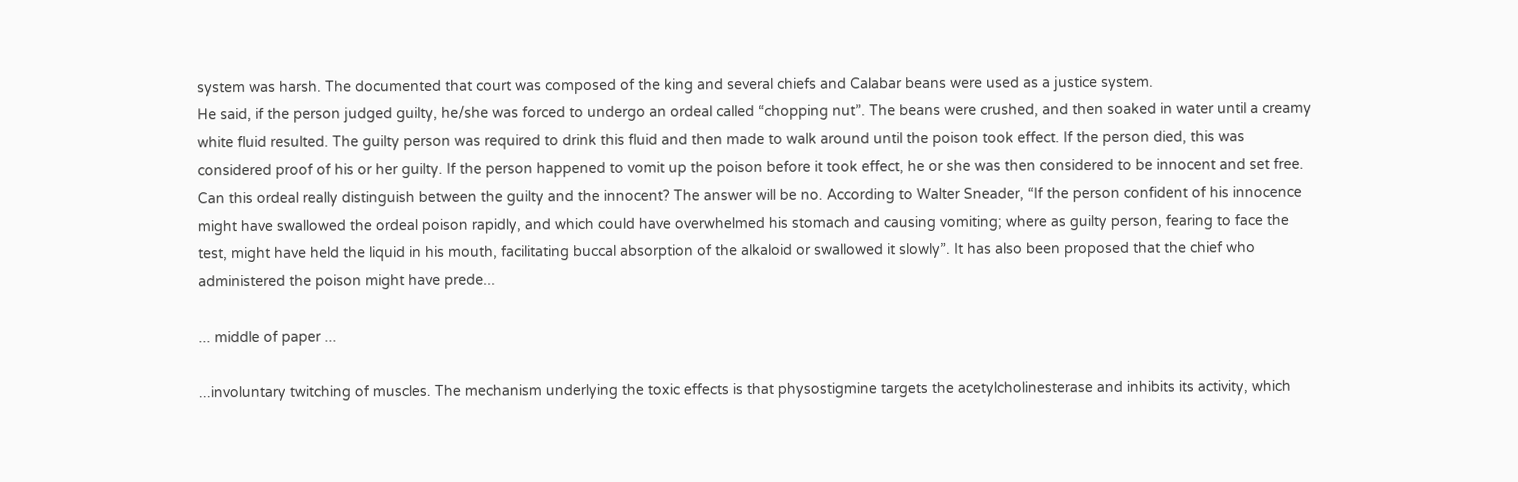system was harsh. The documented that court was composed of the king and several chiefs and Calabar beans were used as a justice system.
He said, if the person judged guilty, he/she was forced to undergo an ordeal called “chopping nut”. The beans were crushed, and then soaked in water until a creamy white fluid resulted. The guilty person was required to drink this fluid and then made to walk around until the poison took effect. If the person died, this was considered proof of his or her guilty. If the person happened to vomit up the poison before it took effect, he or she was then considered to be innocent and set free. Can this ordeal really distinguish between the guilty and the innocent? The answer will be no. According to Walter Sneader, “If the person confident of his innocence might have swallowed the ordeal poison rapidly, and which could have overwhelmed his stomach and causing vomiting; where as guilty person, fearing to face the test, might have held the liquid in his mouth, facilitating buccal absorption of the alkaloid or swallowed it slowly”. It has also been proposed that the chief who administered the poison might have prede...

... middle of paper ...

...involuntary twitching of muscles. The mechanism underlying the toxic effects is that physostigmine targets the acetylcholinesterase and inhibits its activity, which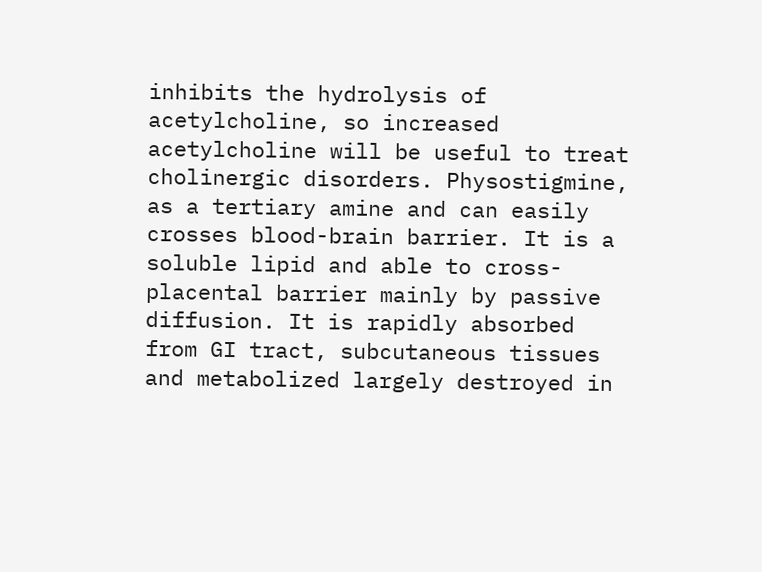inhibits the hydrolysis of acetylcholine, so increased acetylcholine will be useful to treat cholinergic disorders. Physostigmine, as a tertiary amine and can easily crosses blood-brain barrier. It is a soluble lipid and able to cross-placental barrier mainly by passive diffusion. It is rapidly absorbed from GI tract, subcutaneous tissues and metabolized largely destroyed in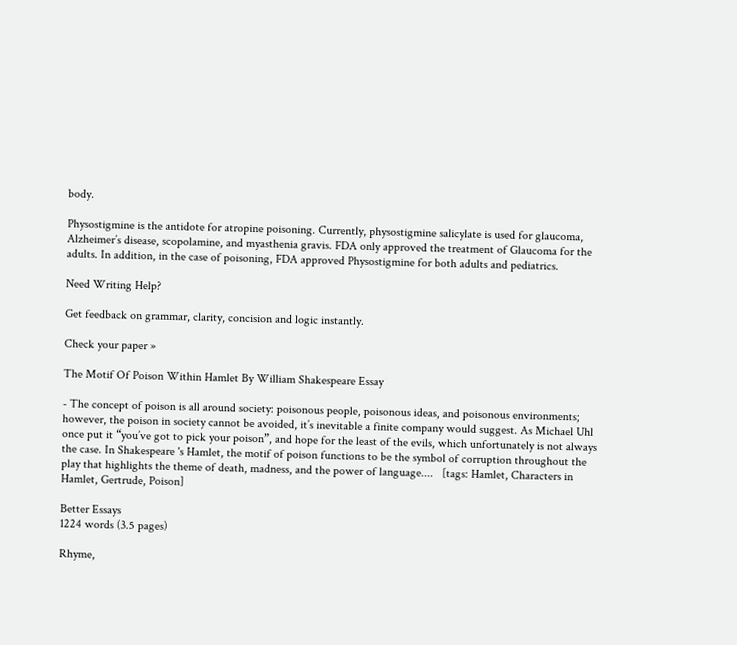body.

Physostigmine is the antidote for atropine poisoning. Currently, physostigmine salicylate is used for glaucoma, Alzheimer’s disease, scopolamine, and myasthenia gravis. FDA only approved the treatment of Glaucoma for the adults. In addition, in the case of poisoning, FDA approved Physostigmine for both adults and pediatrics.

Need Writing Help?

Get feedback on grammar, clarity, concision and logic instantly.

Check your paper »

The Motif Of Poison Within Hamlet By William Shakespeare Essay

- The concept of poison is all around society: poisonous people, poisonous ideas, and poisonous environments; however, the poison in society cannot be avoided, it’s inevitable a finite company would suggest. As Michael Uhl once put it “you’ve got to pick your poison”, and hope for the least of the evils, which unfortunately is not always the case. In Shakespeare 's Hamlet, the motif of poison functions to be the symbol of corruption throughout the play that highlights the theme of death, madness, and the power of language....   [tags: Hamlet, Characters in Hamlet, Gertrude, Poison]

Better Essays
1224 words (3.5 pages)

Rhyme,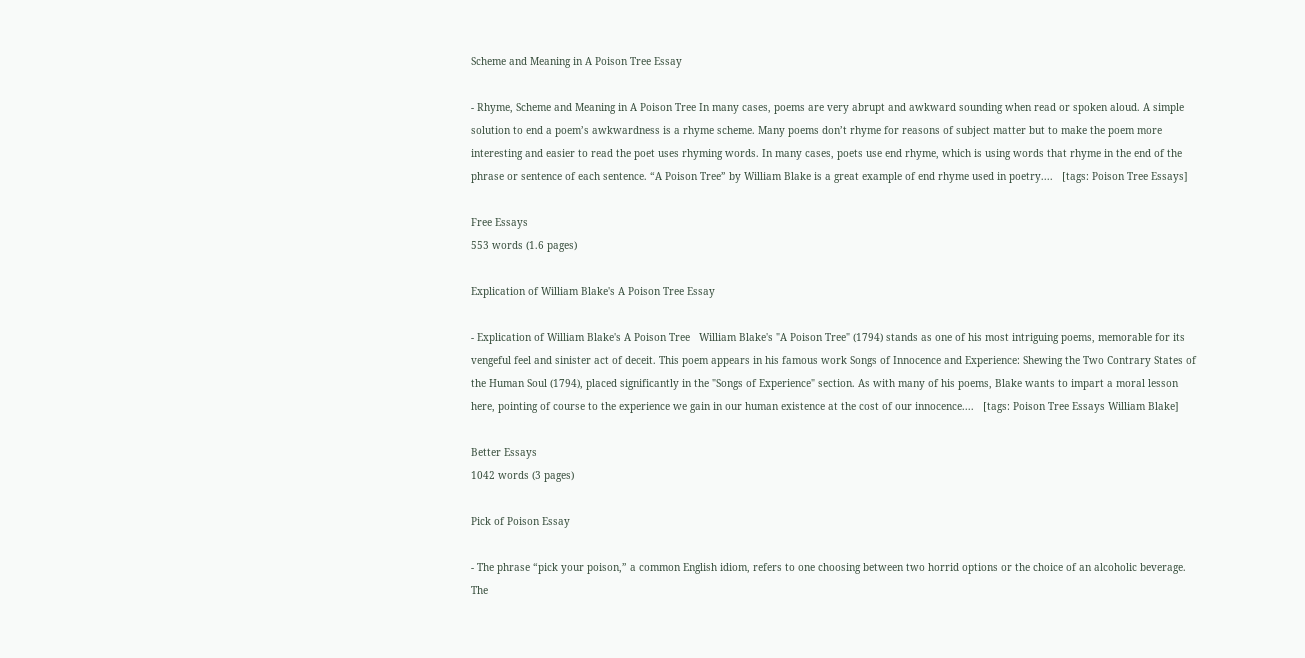Scheme and Meaning in A Poison Tree Essay

- Rhyme, Scheme and Meaning in A Poison Tree In many cases, poems are very abrupt and awkward sounding when read or spoken aloud. A simple solution to end a poem’s awkwardness is a rhyme scheme. Many poems don’t rhyme for reasons of subject matter but to make the poem more interesting and easier to read the poet uses rhyming words. In many cases, poets use end rhyme, which is using words that rhyme in the end of the phrase or sentence of each sentence. “A Poison Tree” by William Blake is a great example of end rhyme used in poetry....   [tags: Poison Tree Essays]

Free Essays
553 words (1.6 pages)

Explication of William Blake's A Poison Tree Essay

- Explication of William Blake's A Poison Tree   William Blake's "A Poison Tree" (1794) stands as one of his most intriguing poems, memorable for its vengeful feel and sinister act of deceit. This poem appears in his famous work Songs of Innocence and Experience: Shewing the Two Contrary States of the Human Soul (1794), placed significantly in the "Songs of Experience" section. As with many of his poems, Blake wants to impart a moral lesson here, pointing of course to the experience we gain in our human existence at the cost of our innocence....   [tags: Poison Tree Essays William Blake]

Better Essays
1042 words (3 pages)

Pick of Poison Essay

- The phrase “pick your poison,” a common English idiom, refers to one choosing between two horrid options or the choice of an alcoholic beverage. The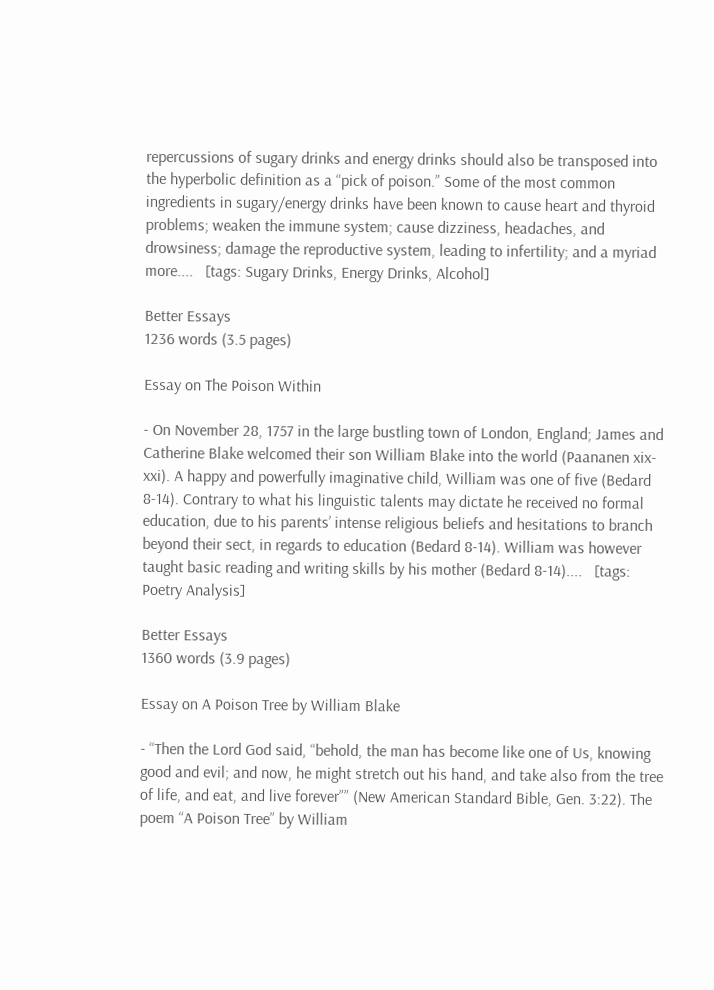repercussions of sugary drinks and energy drinks should also be transposed into the hyperbolic definition as a “pick of poison.” Some of the most common ingredients in sugary/energy drinks have been known to cause heart and thyroid problems; weaken the immune system; cause dizziness, headaches, and drowsiness; damage the reproductive system, leading to infertility; and a myriad more....   [tags: Sugary Drinks, Energy Drinks, Alcohol]

Better Essays
1236 words (3.5 pages)

Essay on The Poison Within

- On November 28, 1757 in the large bustling town of London, England; James and Catherine Blake welcomed their son William Blake into the world (Paananen xix-xxi). A happy and powerfully imaginative child, William was one of five (Bedard 8-14). Contrary to what his linguistic talents may dictate he received no formal education, due to his parents’ intense religious beliefs and hesitations to branch beyond their sect, in regards to education (Bedard 8-14). William was however taught basic reading and writing skills by his mother (Bedard 8-14)....   [tags: Poetry Analysis]

Better Essays
1360 words (3.9 pages)

Essay on A Poison Tree by William Blake

- “Then the Lord God said, “behold, the man has become like one of Us, knowing good and evil; and now, he might stretch out his hand, and take also from the tree of life, and eat, and live forever”” (New American Standard Bible, Gen. 3:22). The poem “A Poison Tree” by William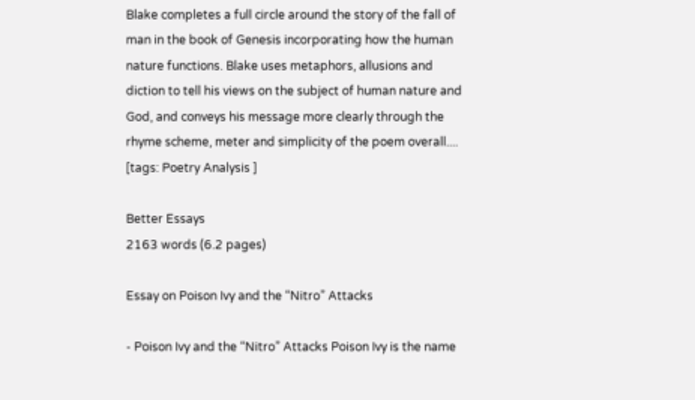Blake completes a full circle around the story of the fall of man in the book of Genesis incorporating how the human nature functions. Blake uses metaphors, allusions and diction to tell his views on the subject of human nature and God, and conveys his message more clearly through the rhyme scheme, meter and simplicity of the poem overall....   [tags: Poetry Analysis ]

Better Essays
2163 words (6.2 pages)

Essay on Poison Ivy and the “Nitro” Attacks

- Poison Ivy and the “Nitro” Attacks Poison Ivy is the name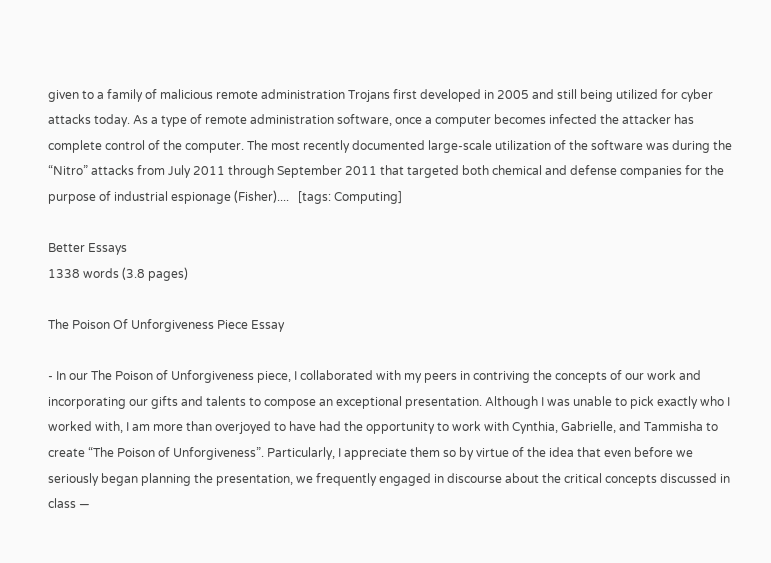given to a family of malicious remote administration Trojans first developed in 2005 and still being utilized for cyber attacks today. As a type of remote administration software, once a computer becomes infected the attacker has complete control of the computer. The most recently documented large-scale utilization of the software was during the “Nitro” attacks from July 2011 through September 2011 that targeted both chemical and defense companies for the purpose of industrial espionage (Fisher)....   [tags: Computing]

Better Essays
1338 words (3.8 pages)

The Poison Of Unforgiveness Piece Essay

- In our The Poison of Unforgiveness piece, I collaborated with my peers in contriving the concepts of our work and incorporating our gifts and talents to compose an exceptional presentation. Although I was unable to pick exactly who I worked with, I am more than overjoyed to have had the opportunity to work with Cynthia, Gabrielle, and Tammisha to create “The Poison of Unforgiveness”. Particularly, I appreciate them so by virtue of the idea that even before we seriously began planning the presentation, we frequently engaged in discourse about the critical concepts discussed in class —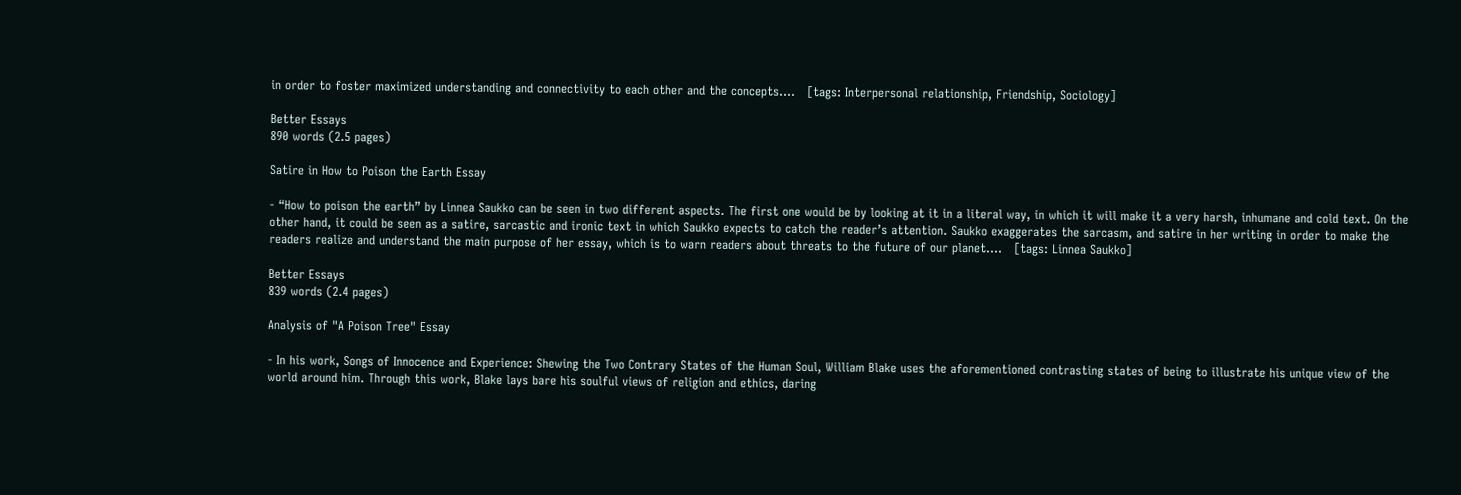in order to foster maximized understanding and connectivity to each other and the concepts....   [tags: Interpersonal relationship, Friendship, Sociology]

Better Essays
890 words (2.5 pages)

Satire in How to Poison the Earth Essay

- “How to poison the earth” by Linnea Saukko can be seen in two different aspects. The first one would be by looking at it in a literal way, in which it will make it a very harsh, inhumane and cold text. On the other hand, it could be seen as a satire, sarcastic and ironic text in which Saukko expects to catch the reader’s attention. Saukko exaggerates the sarcasm, and satire in her writing in order to make the readers realize and understand the main purpose of her essay, which is to warn readers about threats to the future of our planet....   [tags: Linnea Saukko]

Better Essays
839 words (2.4 pages)

Analysis of "A Poison Tree" Essay

- In his work, Songs of Innocence and Experience: Shewing the Two Contrary States of the Human Soul, William Blake uses the aforementioned contrasting states of being to illustrate his unique view of the world around him. Through this work, Blake lays bare his soulful views of religion and ethics, daring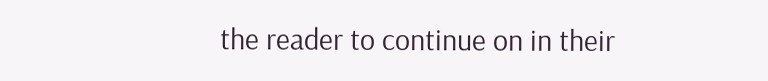the reader to continue on in their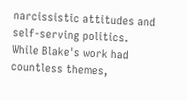narcissistic attitudes and self-serving politics. While Blake's work had countless themes,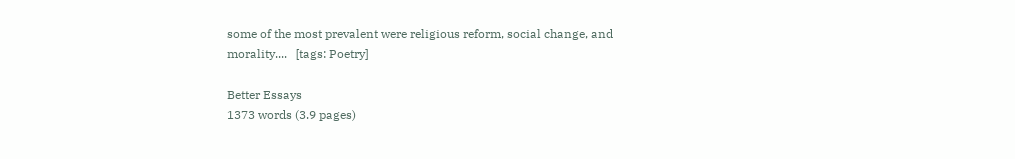some of the most prevalent were religious reform, social change, and morality....   [tags: Poetry]

Better Essays
1373 words (3.9 pages)